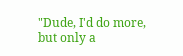"Dude, I'd do more, but only a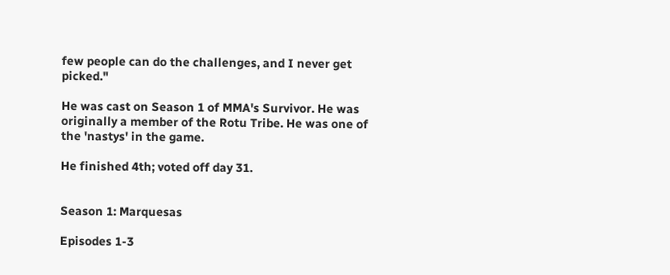few people can do the challenges, and I never get picked."

He was cast on Season 1 of MMA's Survivor. He was originally a member of the Rotu Tribe. He was one of the 'nastys' in the game.

He finished 4th; voted off day 31.


Season 1: Marquesas

Episodes 1-3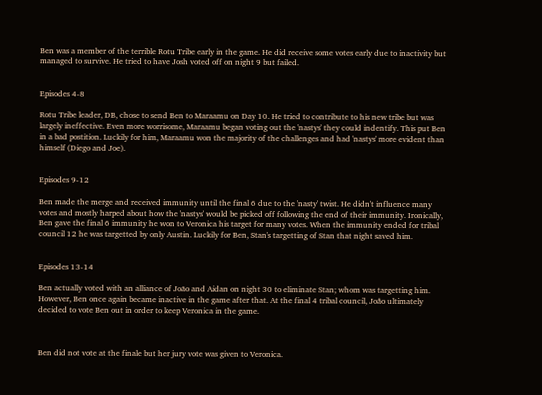Ben was a member of the terrible Rotu Tribe early in the game. He did receive some votes early due to inactivity but managed to survive. He tried to have Josh voted off on night 9 but failed.


Episodes 4-8

Rotu Tribe leader, DB, chose to send Ben to Maraamu on Day 10. He tried to contribute to his new tribe but was largely ineffective. Even more worrisome, Maraamu began voting out the 'nastys' they could indentify. This put Ben in a bad postition. Luckily for him, Maraamu won the majority of the challenges and had 'nastys' more evident than himself (Diego and Joe).


Episodes 9-12

Ben made the merge and received immunity until the final 6 due to the 'nasty' twist. He didn't influence many votes and mostly harped about how the 'nastys' would be picked off following the end of their immunity. Ironically, Ben gave the final 6 immunity he won to Veronica his target for many votes. When the immunity ended for tribal council 12 he was targetted by only Austin. Luckily for Ben, Stan's targetting of Stan that night saved him.


Episodes 13-14

Ben actually voted with an alliance of João and Aidan on night 30 to eliminate Stan; whom was targetting him. However, Ben once again became inactive in the game after that. At the final 4 tribal council, Joâo ultimately decided to vote Ben out in order to keep Veronica in the game.



Ben did not vote at the finale but her jury vote was given to Veronica.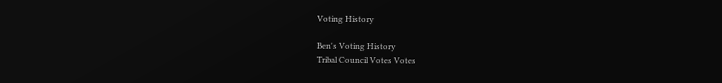Voting History

Ben's Voting History
Tribal Council Votes Votes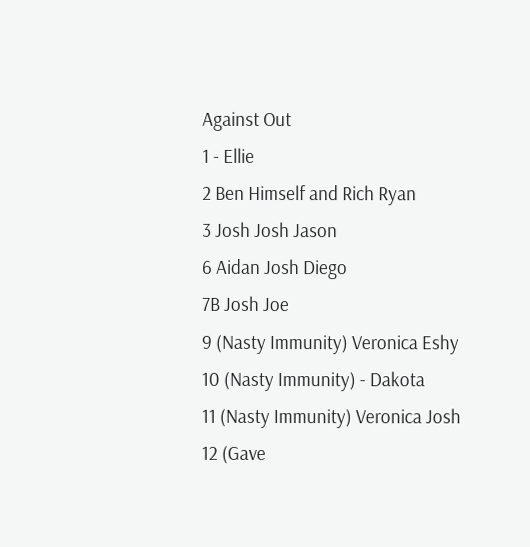Against Out
1 - Ellie
2 Ben Himself and Rich Ryan
3 Josh Josh Jason
6 Aidan Josh Diego
7B Josh Joe
9 (Nasty Immunity) Veronica Eshy
10 (Nasty Immunity) - Dakota
11 (Nasty Immunity) Veronica Josh
12 (Gave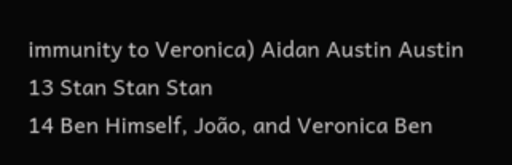immunity to Veronica) Aidan Austin Austin
13 Stan Stan Stan
14 Ben Himself, João, and Veronica Ben